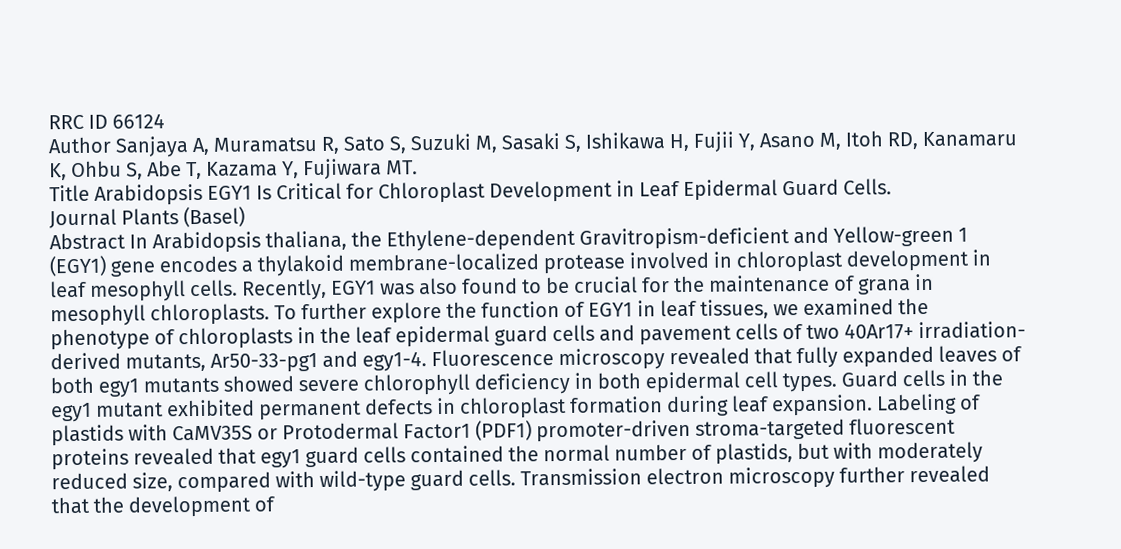RRC ID 66124
Author Sanjaya A, Muramatsu R, Sato S, Suzuki M, Sasaki S, Ishikawa H, Fujii Y, Asano M, Itoh RD, Kanamaru K, Ohbu S, Abe T, Kazama Y, Fujiwara MT.
Title Arabidopsis EGY1 Is Critical for Chloroplast Development in Leaf Epidermal Guard Cells.
Journal Plants (Basel)
Abstract In Arabidopsis thaliana, the Ethylene-dependent Gravitropism-deficient and Yellow-green 1 (EGY1) gene encodes a thylakoid membrane-localized protease involved in chloroplast development in leaf mesophyll cells. Recently, EGY1 was also found to be crucial for the maintenance of grana in mesophyll chloroplasts. To further explore the function of EGY1 in leaf tissues, we examined the phenotype of chloroplasts in the leaf epidermal guard cells and pavement cells of two 40Ar17+ irradiation-derived mutants, Ar50-33-pg1 and egy1-4. Fluorescence microscopy revealed that fully expanded leaves of both egy1 mutants showed severe chlorophyll deficiency in both epidermal cell types. Guard cells in the egy1 mutant exhibited permanent defects in chloroplast formation during leaf expansion. Labeling of plastids with CaMV35S or Protodermal Factor1 (PDF1) promoter-driven stroma-targeted fluorescent proteins revealed that egy1 guard cells contained the normal number of plastids, but with moderately reduced size, compared with wild-type guard cells. Transmission electron microscopy further revealed that the development of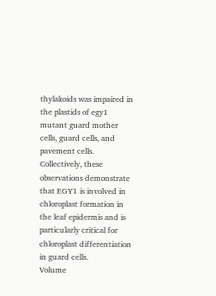thylakoids was impaired in the plastids of egy1 mutant guard mother cells, guard cells, and pavement cells. Collectively, these observations demonstrate that EGY1 is involved in chloroplast formation in the leaf epidermis and is particularly critical for chloroplast differentiation in guard cells.
Volume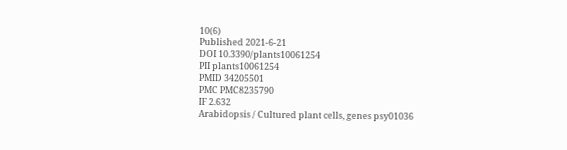10(6)
Published 2021-6-21
DOI 10.3390/plants10061254
PII plants10061254
PMID 34205501
PMC PMC8235790
IF 2.632
Arabidopsis / Cultured plant cells, genes psy01036